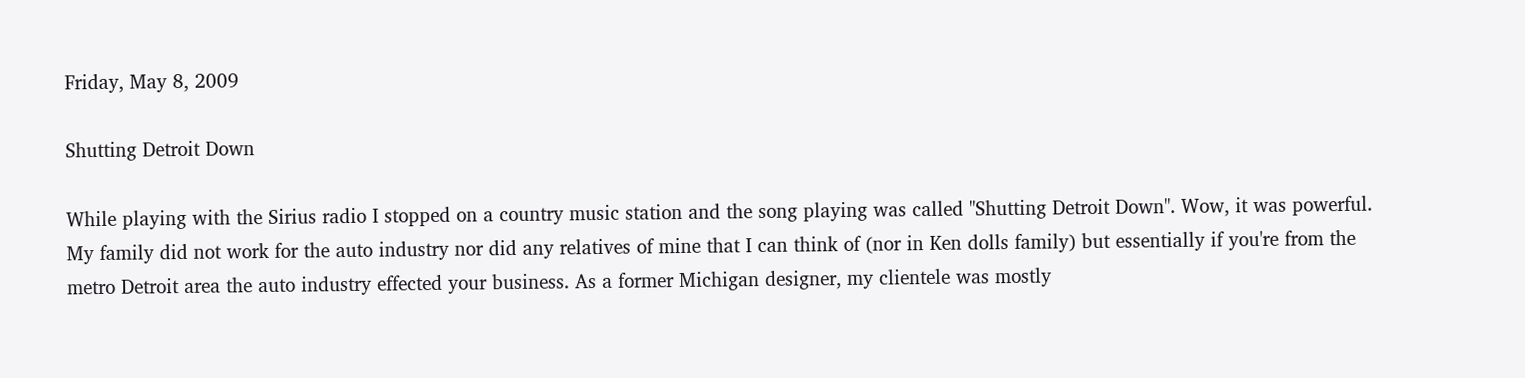Friday, May 8, 2009

Shutting Detroit Down

While playing with the Sirius radio I stopped on a country music station and the song playing was called "Shutting Detroit Down". Wow, it was powerful. My family did not work for the auto industry nor did any relatives of mine that I can think of (nor in Ken dolls family) but essentially if you're from the metro Detroit area the auto industry effected your business. As a former Michigan designer, my clientele was mostly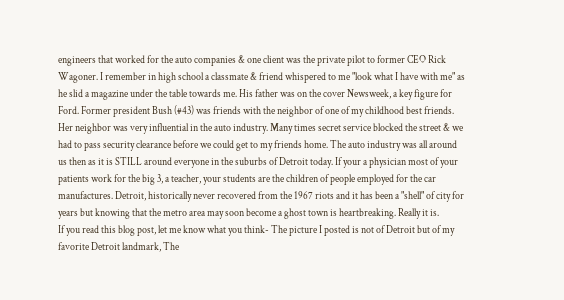engineers that worked for the auto companies & one client was the private pilot to former CEO Rick Wagoner. I remember in high school a classmate & friend whispered to me "look what I have with me" as he slid a magazine under the table towards me. His father was on the cover Newsweek, a key figure for Ford. Former president Bush (#43) was friends with the neighbor of one of my childhood best friends. Her neighbor was very influential in the auto industry. Many times secret service blocked the street & we had to pass security clearance before we could get to my friends home. The auto industry was all around us then as it is STILL around everyone in the suburbs of Detroit today. If your a physician most of your patients work for the big 3, a teacher, your students are the children of people employed for the car manufactures. Detroit, historically never recovered from the 1967 riots and it has been a "shell" of city for years but knowing that the metro area may soon become a ghost town is heartbreaking. Really it is.
If you read this blog post, let me know what you think- The picture I posted is not of Detroit but of my favorite Detroit landmark, The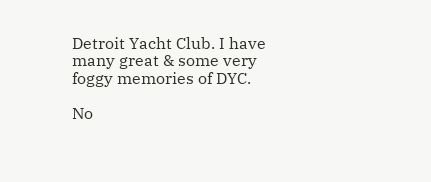Detroit Yacht Club. I have many great & some very foggy memories of DYC.

No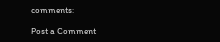comments:

Post a Comment